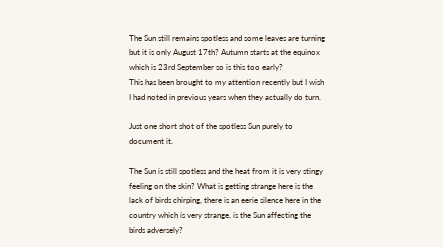The Sun still remains spotless and some leaves are turning but it is only August 17th? Autumn starts at the equinox which is 23rd September so is this too early?
This has been brought to my attention recently but I wish I had noted in previous years when they actually do turn.

Just one short shot of the spotless Sun purely to document it.

The Sun is still spotless and the heat from it is very stingy feeling on the skin? What is getting strange here is the lack of birds chirping, there is an eerie silence here in the country which is very strange, is the Sun affecting the birds adversely?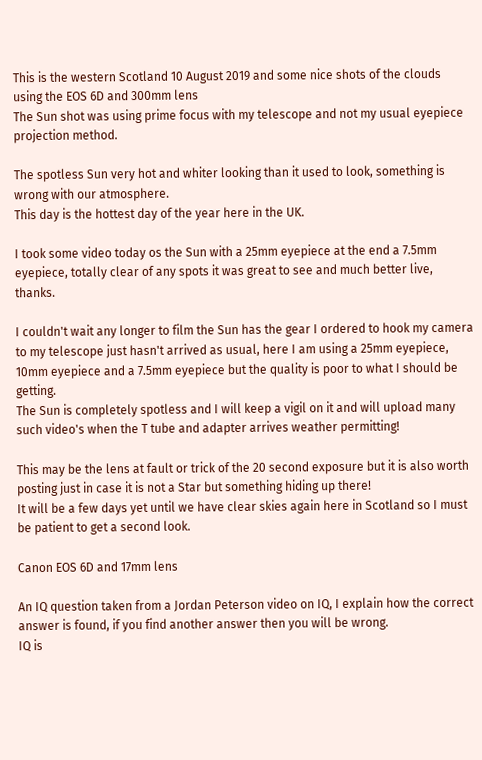This is the western Scotland 10 August 2019 and some nice shots of the clouds using the EOS 6D and 300mm lens
The Sun shot was using prime focus with my telescope and not my usual eyepiece projection method.

The spotless Sun very hot and whiter looking than it used to look, something is wrong with our atmosphere.
This day is the hottest day of the year here in the UK.

I took some video today os the Sun with a 25mm eyepiece at the end a 7.5mm eyepiece, totally clear of any spots it was great to see and much better live, thanks.

I couldn't wait any longer to film the Sun has the gear I ordered to hook my camera to my telescope just hasn't arrived as usual, here I am using a 25mm eyepiece, 10mm eyepiece and a 7.5mm eyepiece but the quality is poor to what I should be getting.
The Sun is completely spotless and I will keep a vigil on it and will upload many such video's when the T tube and adapter arrives weather permitting!

This may be the lens at fault or trick of the 20 second exposure but it is also worth posting just in case it is not a Star but something hiding up there!
It will be a few days yet until we have clear skies again here in Scotland so I must be patient to get a second look.

Canon EOS 6D and 17mm lens

An IQ question taken from a Jordan Peterson video on IQ, I explain how the correct answer is found, if you find another answer then you will be wrong.
IQ is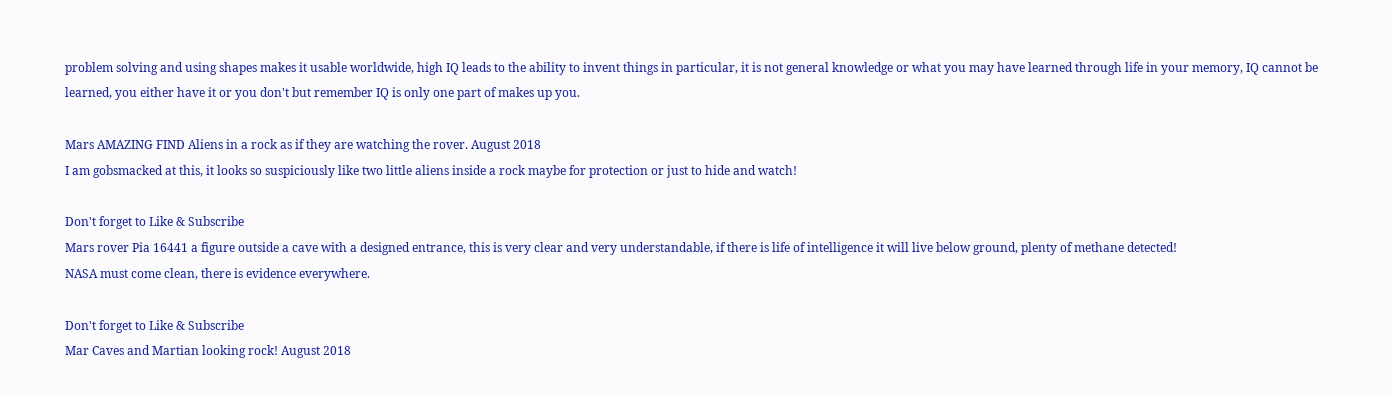problem solving and using shapes makes it usable worldwide, high IQ leads to the ability to invent things in particular, it is not general knowledge or what you may have learned through life in your memory, IQ cannot be learned, you either have it or you don't but remember IQ is only one part of makes up you.

Mars AMAZING FIND Aliens in a rock as if they are watching the rover. August 2018
I am gobsmacked at this, it looks so suspiciously like two little aliens inside a rock maybe for protection or just to hide and watch!

Don't forget to Like & Subscribe
Mars rover Pia 16441 a figure outside a cave with a designed entrance, this is very clear and very understandable, if there is life of intelligence it will live below ground, plenty of methane detected!
NASA must come clean, there is evidence everywhere.

Don't forget to Like & Subscribe
Mar Caves and Martian looking rock! August 2018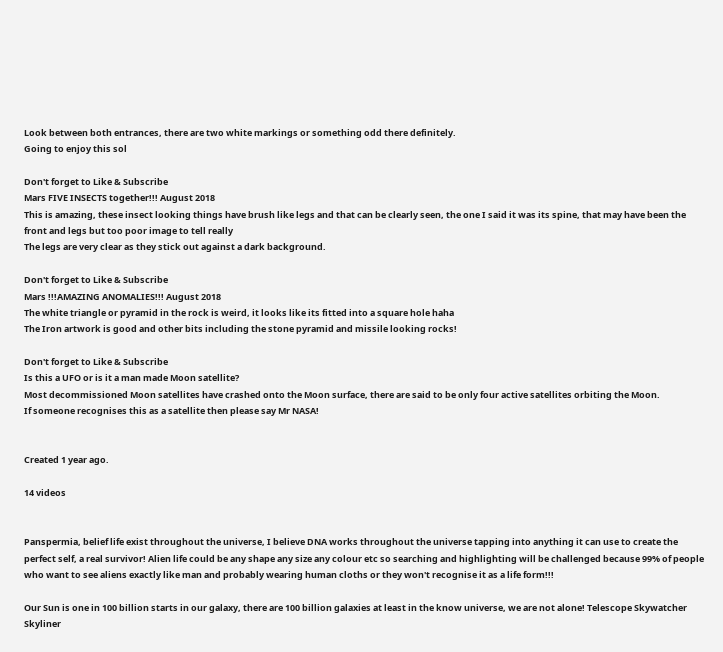Look between both entrances, there are two white markings or something odd there definitely.
Going to enjoy this sol

Don't forget to Like & Subscribe
Mars FIVE INSECTS together!!! August 2018
This is amazing, these insect looking things have brush like legs and that can be clearly seen, the one I said it was its spine, that may have been the front and legs but too poor image to tell really
The legs are very clear as they stick out against a dark background.

Don't forget to Like & Subscribe
Mars !!!AMAZING ANOMALIES!!! August 2018
The white triangle or pyramid in the rock is weird, it looks like its fitted into a square hole haha
The Iron artwork is good and other bits including the stone pyramid and missile looking rocks!

Don't forget to Like & Subscribe
Is this a UFO or is it a man made Moon satellite?
Most decommissioned Moon satellites have crashed onto the Moon surface, there are said to be only four active satellites orbiting the Moon.
If someone recognises this as a satellite then please say Mr NASA!


Created 1 year ago.

14 videos


Panspermia, belief life exist throughout the universe, I believe DNA works throughout the universe tapping into anything it can use to create the perfect self, a real survivor! Alien life could be any shape any size any colour etc so searching and highlighting will be challenged because 99% of people who want to see aliens exactly like man and probably wearing human cloths or they won't recognise it as a life form!!!

Our Sun is one in 100 billion starts in our galaxy, there are 100 billion galaxies at least in the know universe, we are not alone! Telescope Skywatcher Skyliner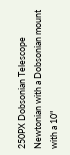250PX Dobsonian Telescope Newtonian with a Dobsonian mount with a 10"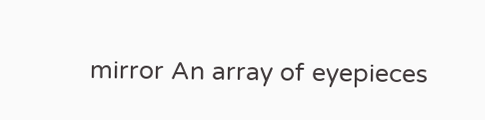mirror An array of eyepieces